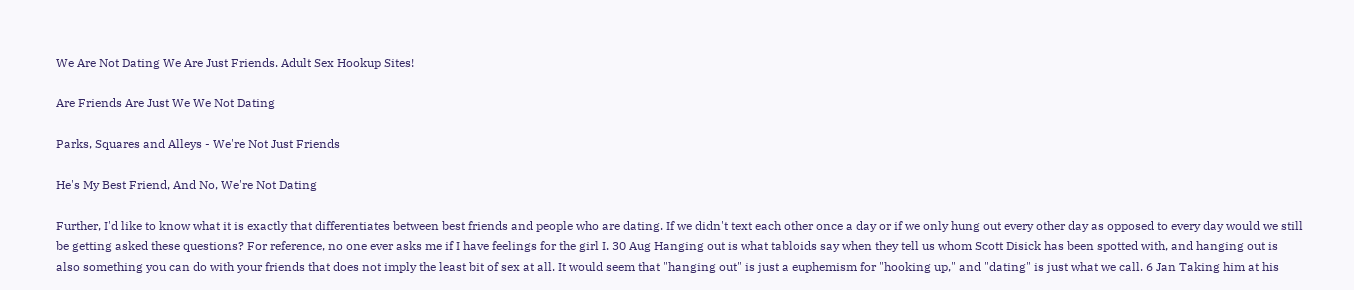We Are Not Dating We Are Just Friends. Adult Sex Hookup Sites!

Are Friends Are Just We We Not Dating

Parks, Squares and Alleys - We're Not Just Friends

He's My Best Friend, And No, We're Not Dating

Further, I'd like to know what it is exactly that differentiates between best friends and people who are dating. If we didn't text each other once a day or if we only hung out every other day as opposed to every day would we still be getting asked these questions? For reference, no one ever asks me if I have feelings for the girl I. 30 Aug Hanging out is what tabloids say when they tell us whom Scott Disick has been spotted with, and hanging out is also something you can do with your friends that does not imply the least bit of sex at all. It would seem that "hanging out" is just a euphemism for "hooking up," and "dating" is just what we call. 6 Jan Taking him at his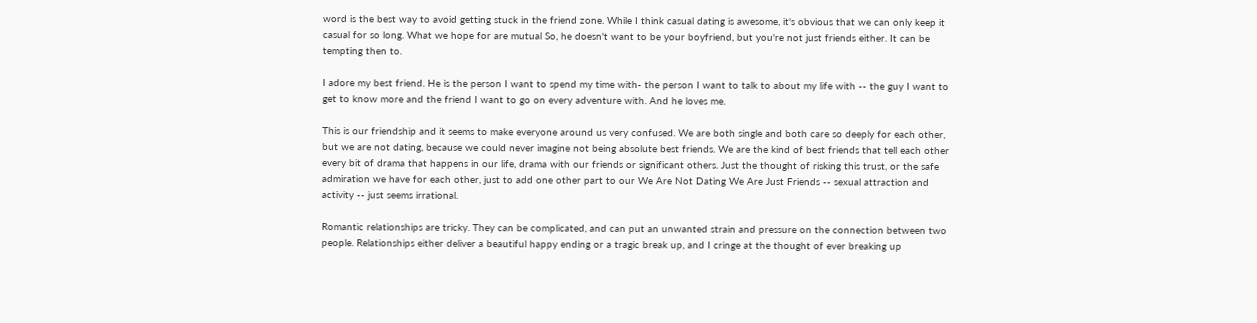word is the best way to avoid getting stuck in the friend zone. While I think casual dating is awesome, it's obvious that we can only keep it casual for so long. What we hope for are mutual So, he doesn't want to be your boyfriend, but you're not just friends either. It can be tempting then to.

I adore my best friend. He is the person I want to spend my time with- the person I want to talk to about my life with -- the guy I want to get to know more and the friend I want to go on every adventure with. And he loves me.

This is our friendship and it seems to make everyone around us very confused. We are both single and both care so deeply for each other, but we are not dating, because we could never imagine not being absolute best friends. We are the kind of best friends that tell each other every bit of drama that happens in our life, drama with our friends or significant others. Just the thought of risking this trust, or the safe admiration we have for each other, just to add one other part to our We Are Not Dating We Are Just Friends -- sexual attraction and activity -- just seems irrational.

Romantic relationships are tricky. They can be complicated, and can put an unwanted strain and pressure on the connection between two people. Relationships either deliver a beautiful happy ending or a tragic break up, and I cringe at the thought of ever breaking up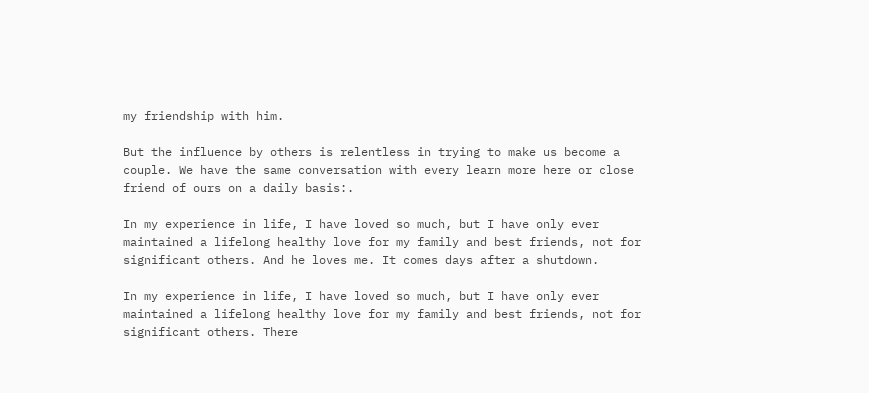my friendship with him.

But the influence by others is relentless in trying to make us become a couple. We have the same conversation with every learn more here or close friend of ours on a daily basis:.

In my experience in life, I have loved so much, but I have only ever maintained a lifelong healthy love for my family and best friends, not for significant others. And he loves me. It comes days after a shutdown.

In my experience in life, I have loved so much, but I have only ever maintained a lifelong healthy love for my family and best friends, not for significant others. There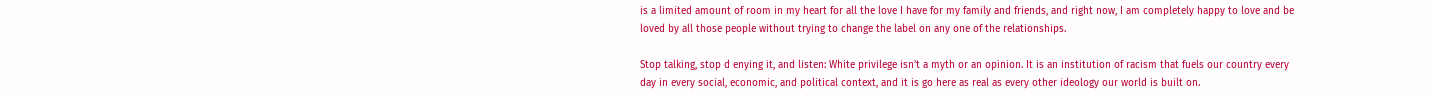is a limited amount of room in my heart for all the love I have for my family and friends, and right now, I am completely happy to love and be loved by all those people without trying to change the label on any one of the relationships.

Stop talking, stop d enying it, and listen: White privilege isn't a myth or an opinion. It is an institution of racism that fuels our country every day in every social, economic, and political context, and it is go here as real as every other ideology our world is built on.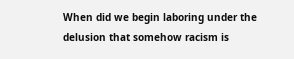When did we begin laboring under the delusion that somehow racism is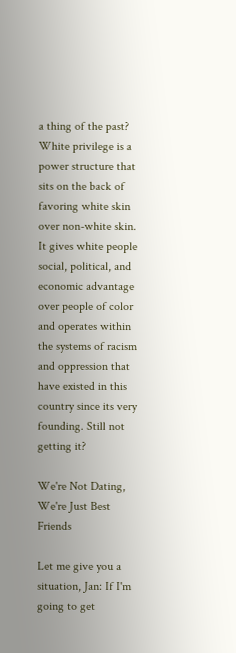a thing of the past? White privilege is a power structure that sits on the back of favoring white skin over non-white skin. It gives white people social, political, and economic advantage over people of color and operates within the systems of racism and oppression that have existed in this country since its very founding. Still not getting it?

We're Not Dating, We're Just Best Friends

Let me give you a situation, Jan: If I'm going to get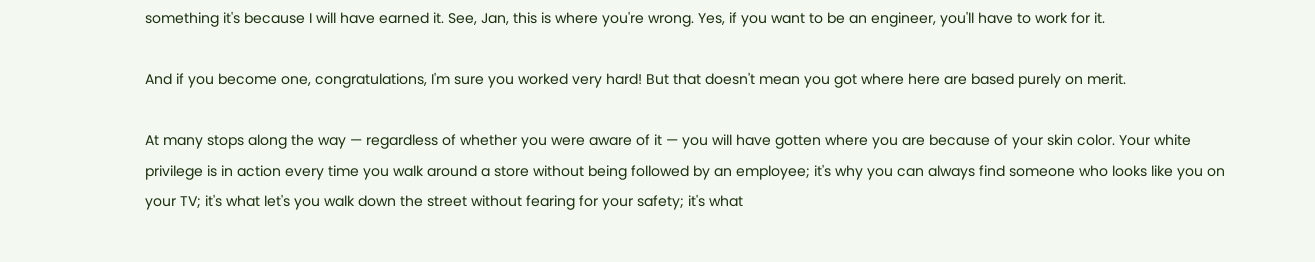something it's because I will have earned it. See, Jan, this is where you're wrong. Yes, if you want to be an engineer, you'll have to work for it.

And if you become one, congratulations, I'm sure you worked very hard! But that doesn't mean you got where here are based purely on merit.

At many stops along the way — regardless of whether you were aware of it — you will have gotten where you are because of your skin color. Your white privilege is in action every time you walk around a store without being followed by an employee; it's why you can always find someone who looks like you on your TV; it's what let's you walk down the street without fearing for your safety; it's what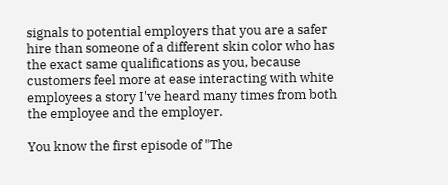signals to potential employers that you are a safer hire than someone of a different skin color who has the exact same qualifications as you, because customers feel more at ease interacting with white employees a story I've heard many times from both the employee and the employer.

You know the first episode of "The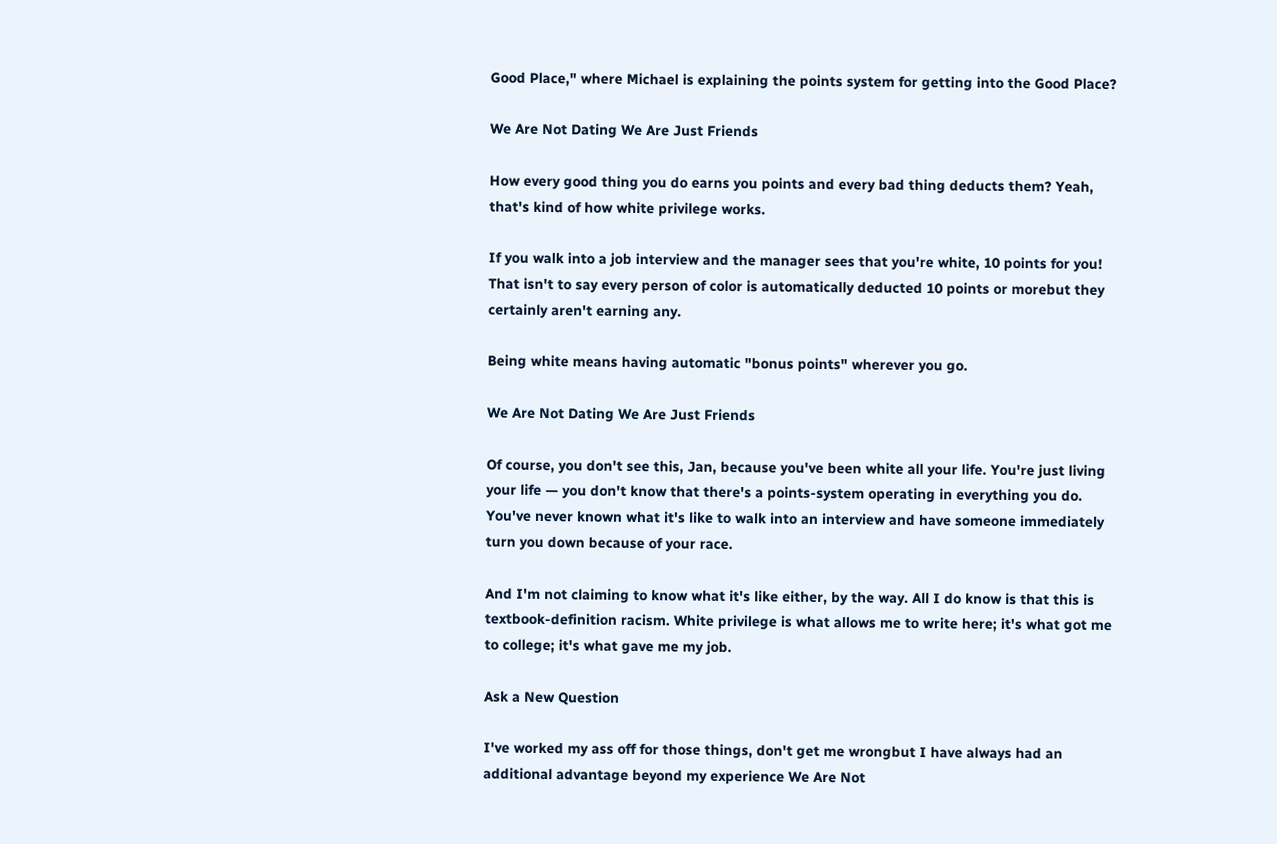Good Place," where Michael is explaining the points system for getting into the Good Place?

We Are Not Dating We Are Just Friends

How every good thing you do earns you points and every bad thing deducts them? Yeah, that's kind of how white privilege works.

If you walk into a job interview and the manager sees that you're white, 10 points for you! That isn't to say every person of color is automatically deducted 10 points or morebut they certainly aren't earning any.

Being white means having automatic "bonus points" wherever you go.

We Are Not Dating We Are Just Friends

Of course, you don't see this, Jan, because you've been white all your life. You're just living your life — you don't know that there's a points-system operating in everything you do. You've never known what it's like to walk into an interview and have someone immediately turn you down because of your race.

And I'm not claiming to know what it's like either, by the way. All I do know is that this is textbook-definition racism. White privilege is what allows me to write here; it's what got me to college; it's what gave me my job.

Ask a New Question

I've worked my ass off for those things, don't get me wrongbut I have always had an additional advantage beyond my experience We Are Not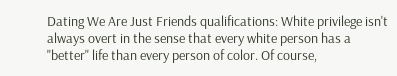Dating We Are Just Friends qualifications: White privilege isn't always overt in the sense that every white person has a "better" life than every person of color. Of course,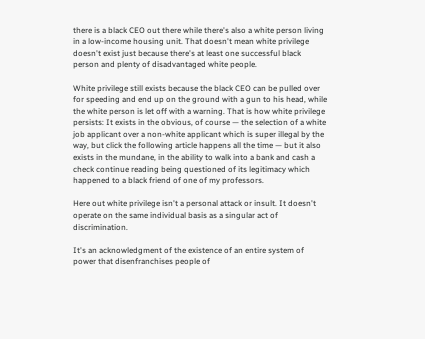there is a black CEO out there while there's also a white person living in a low-income housing unit. That doesn't mean white privilege doesn't exist just because there's at least one successful black person and plenty of disadvantaged white people.

White privilege still exists because the black CEO can be pulled over for speeding and end up on the ground with a gun to his head, while the white person is let off with a warning. That is how white privilege persists: It exists in the obvious, of course — the selection of a white job applicant over a non-white applicant which is super illegal by the way, but click the following article happens all the time — but it also exists in the mundane, in the ability to walk into a bank and cash a check continue reading being questioned of its legitimacy which happened to a black friend of one of my professors.

Here out white privilege isn't a personal attack or insult. It doesn't operate on the same individual basis as a singular act of discrimination.

It's an acknowledgment of the existence of an entire system of power that disenfranchises people of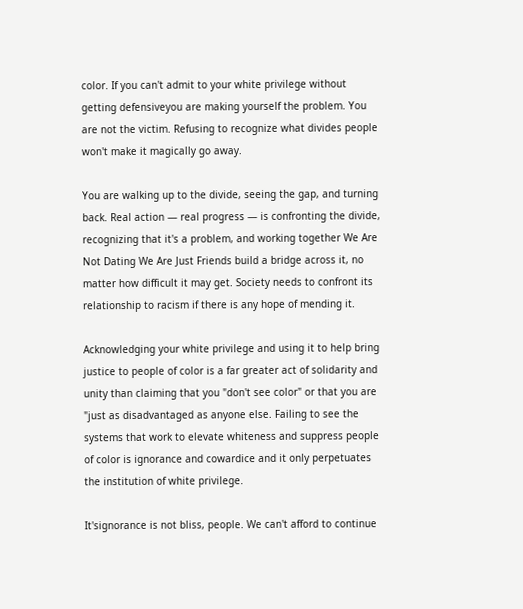color. If you can't admit to your white privilege without getting defensiveyou are making yourself the problem. You are not the victim. Refusing to recognize what divides people won't make it magically go away.

You are walking up to the divide, seeing the gap, and turning back. Real action — real progress — is confronting the divide, recognizing that it's a problem, and working together We Are Not Dating We Are Just Friends build a bridge across it, no matter how difficult it may get. Society needs to confront its relationship to racism if there is any hope of mending it.

Acknowledging your white privilege and using it to help bring justice to people of color is a far greater act of solidarity and unity than claiming that you "don't see color" or that you are "just as disadvantaged as anyone else. Failing to see the systems that work to elevate whiteness and suppress people of color is ignorance and cowardice and it only perpetuates the institution of white privilege.

It'signorance is not bliss, people. We can't afford to continue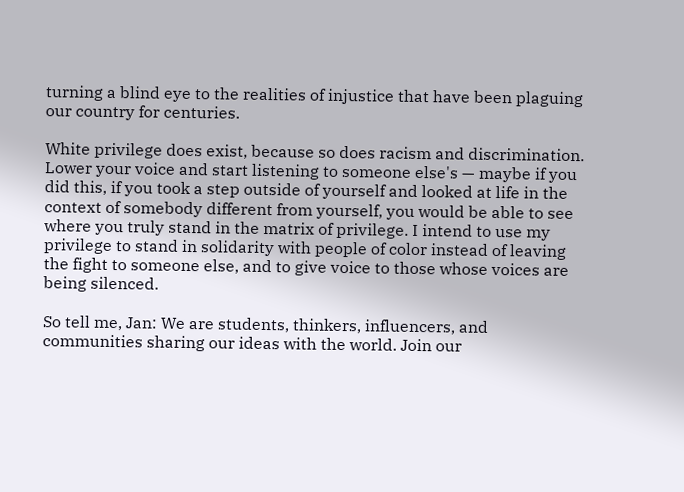turning a blind eye to the realities of injustice that have been plaguing our country for centuries.

White privilege does exist, because so does racism and discrimination. Lower your voice and start listening to someone else's — maybe if you did this, if you took a step outside of yourself and looked at life in the context of somebody different from yourself, you would be able to see where you truly stand in the matrix of privilege. I intend to use my privilege to stand in solidarity with people of color instead of leaving the fight to someone else, and to give voice to those whose voices are being silenced.

So tell me, Jan: We are students, thinkers, influencers, and communities sharing our ideas with the world. Join our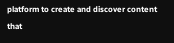platform to create and discover content that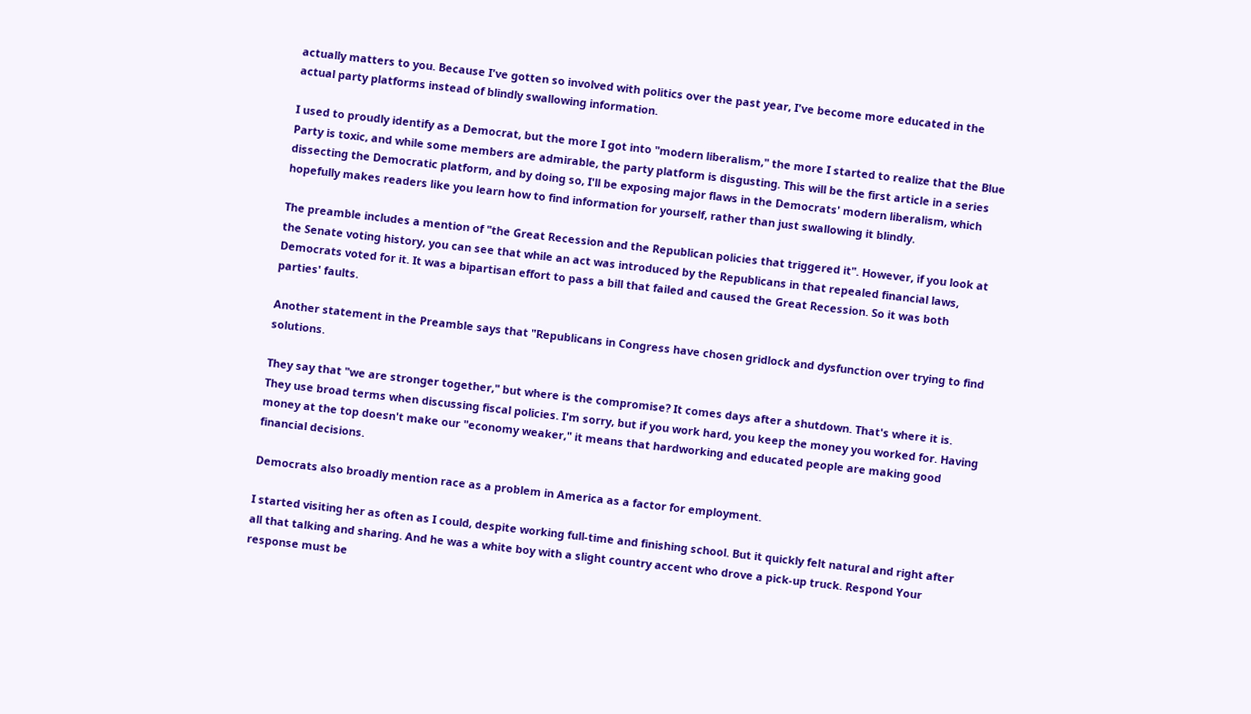actually matters to you. Because I've gotten so involved with politics over the past year, I've become more educated in the actual party platforms instead of blindly swallowing information.

I used to proudly identify as a Democrat, but the more I got into "modern liberalism," the more I started to realize that the Blue Party is toxic, and while some members are admirable, the party platform is disgusting. This will be the first article in a series dissecting the Democratic platform, and by doing so, I'll be exposing major flaws in the Democrats' modern liberalism, which hopefully makes readers like you learn how to find information for yourself, rather than just swallowing it blindly.

The preamble includes a mention of "the Great Recession and the Republican policies that triggered it". However, if you look at the Senate voting history, you can see that while an act was introduced by the Republicans in that repealed financial laws, Democrats voted for it. It was a bipartisan effort to pass a bill that failed and caused the Great Recession. So it was both parties' faults.

Another statement in the Preamble says that "Republicans in Congress have chosen gridlock and dysfunction over trying to find solutions.

They say that "we are stronger together," but where is the compromise? It comes days after a shutdown. That's where it is. They use broad terms when discussing fiscal policies. I'm sorry, but if you work hard, you keep the money you worked for. Having money at the top doesn't make our "economy weaker," it means that hardworking and educated people are making good financial decisions.

Democrats also broadly mention race as a problem in America as a factor for employment.

I started visiting her as often as I could, despite working full-time and finishing school. But it quickly felt natural and right after all that talking and sharing. And he was a white boy with a slight country accent who drove a pick-up truck. Respond Your response must be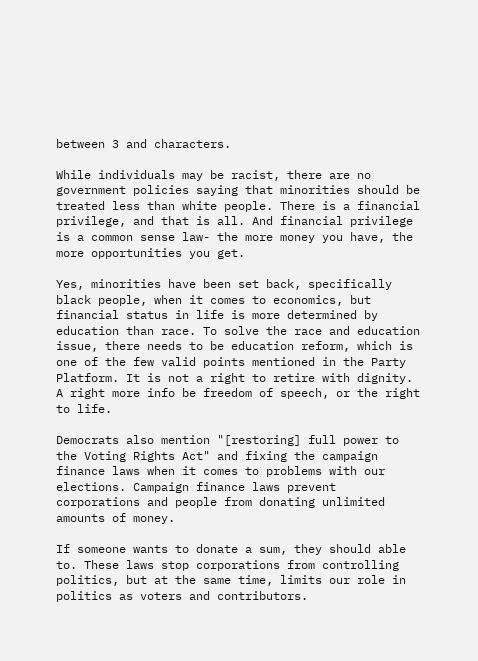between 3 and characters.

While individuals may be racist, there are no government policies saying that minorities should be treated less than white people. There is a financial privilege, and that is all. And financial privilege is a common sense law- the more money you have, the more opportunities you get.

Yes, minorities have been set back, specifically black people, when it comes to economics, but financial status in life is more determined by education than race. To solve the race and education issue, there needs to be education reform, which is one of the few valid points mentioned in the Party Platform. It is not a right to retire with dignity. A right more info be freedom of speech, or the right to life.

Democrats also mention "[restoring] full power to the Voting Rights Act" and fixing the campaign finance laws when it comes to problems with our elections. Campaign finance laws prevent corporations and people from donating unlimited amounts of money.

If someone wants to donate a sum, they should able to. These laws stop corporations from controlling politics, but at the same time, limits our role in politics as voters and contributors.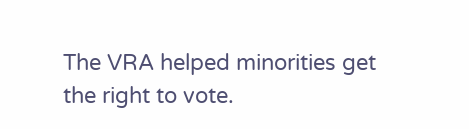The VRA helped minorities get the right to vote.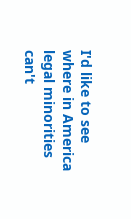I'd like to see where in America legal minorities can't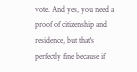vote. And yes, you need a proof of citizenship and residence, but that's perfectly fine because if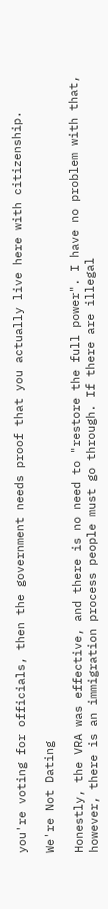you're voting for officials, then the government needs proof that you actually live here with citizenship.

We're Not Dating

Honestly, the VRA was effective, and there is no need to "restore the full power". I have no problem with that, however, there is an immigration process people must go through. If there are illegal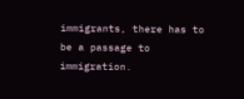immigrants, there has to be a passage to immigration.